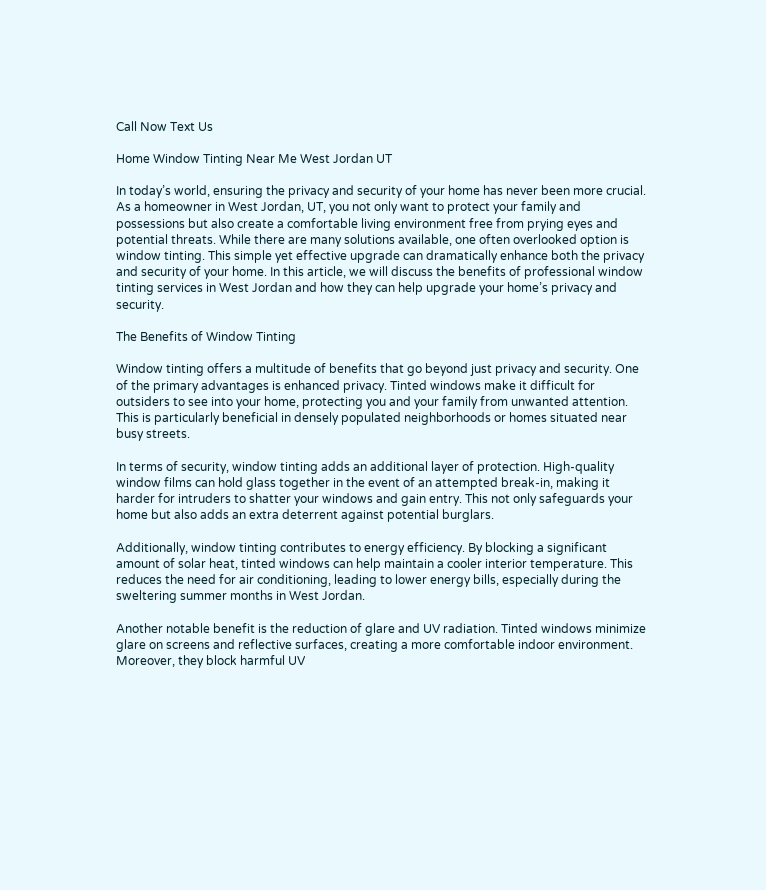Call Now Text Us

Home Window Tinting Near Me West Jordan UT

In today’s world, ensuring the privacy and security of your home has never been more crucial. As a homeowner in West Jordan, UT, you not only want to protect your family and possessions but also create a comfortable living environment free from prying eyes and potential threats. While there are many solutions available, one often overlooked option is window tinting. This simple yet effective upgrade can dramatically enhance both the privacy and security of your home. In this article, we will discuss the benefits of professional window tinting services in West Jordan and how they can help upgrade your home’s privacy and security.

The Benefits of Window Tinting

Window tinting offers a multitude of benefits that go beyond just privacy and security. One of the primary advantages is enhanced privacy. Tinted windows make it difficult for outsiders to see into your home, protecting you and your family from unwanted attention. This is particularly beneficial in densely populated neighborhoods or homes situated near busy streets.

In terms of security, window tinting adds an additional layer of protection. High-quality window films can hold glass together in the event of an attempted break-in, making it harder for intruders to shatter your windows and gain entry. This not only safeguards your home but also adds an extra deterrent against potential burglars.

Additionally, window tinting contributes to energy efficiency. By blocking a significant amount of solar heat, tinted windows can help maintain a cooler interior temperature. This reduces the need for air conditioning, leading to lower energy bills, especially during the sweltering summer months in West Jordan.

Another notable benefit is the reduction of glare and UV radiation. Tinted windows minimize glare on screens and reflective surfaces, creating a more comfortable indoor environment. Moreover, they block harmful UV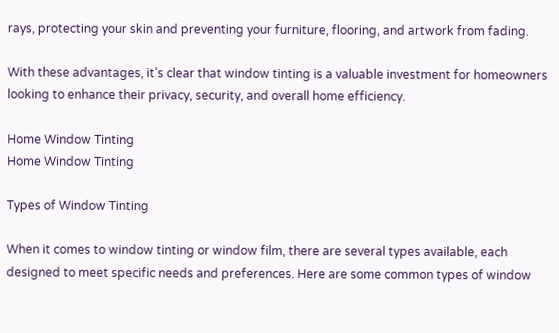rays, protecting your skin and preventing your furniture, flooring, and artwork from fading.

With these advantages, it’s clear that window tinting is a valuable investment for homeowners looking to enhance their privacy, security, and overall home efficiency.

Home Window Tinting
Home Window Tinting

Types of Window Tinting

When it comes to window tinting or window film, there are several types available, each designed to meet specific needs and preferences. Here are some common types of window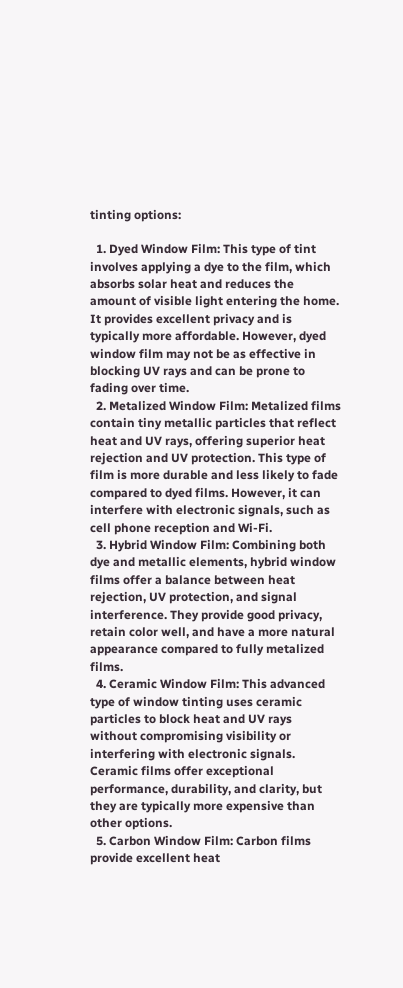tinting options:

  1. Dyed Window Film: This type of tint involves applying a dye to the film, which absorbs solar heat and reduces the amount of visible light entering the home. It provides excellent privacy and is typically more affordable. However, dyed window film may not be as effective in blocking UV rays and can be prone to fading over time.
  2. Metalized Window Film: Metalized films contain tiny metallic particles that reflect heat and UV rays, offering superior heat rejection and UV protection. This type of film is more durable and less likely to fade compared to dyed films. However, it can interfere with electronic signals, such as cell phone reception and Wi-Fi.
  3. Hybrid Window Film: Combining both dye and metallic elements, hybrid window films offer a balance between heat rejection, UV protection, and signal interference. They provide good privacy, retain color well, and have a more natural appearance compared to fully metalized films.
  4. Ceramic Window Film: This advanced type of window tinting uses ceramic particles to block heat and UV rays without compromising visibility or interfering with electronic signals. Ceramic films offer exceptional performance, durability, and clarity, but they are typically more expensive than other options.
  5. Carbon Window Film: Carbon films provide excellent heat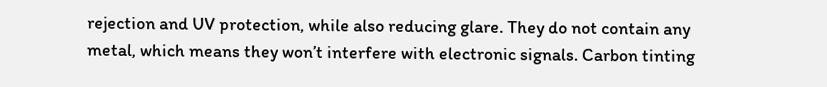rejection and UV protection, while also reducing glare. They do not contain any metal, which means they won’t interfere with electronic signals. Carbon tinting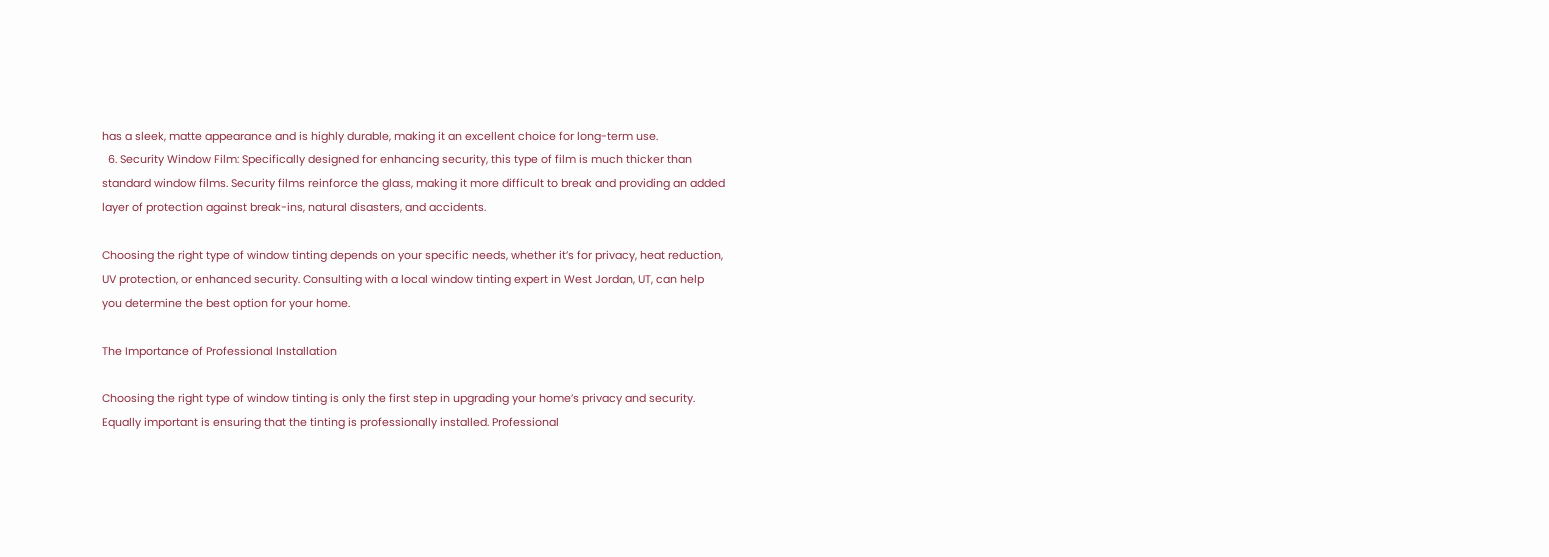has a sleek, matte appearance and is highly durable, making it an excellent choice for long-term use.
  6. Security Window Film: Specifically designed for enhancing security, this type of film is much thicker than standard window films. Security films reinforce the glass, making it more difficult to break and providing an added layer of protection against break-ins, natural disasters, and accidents.

Choosing the right type of window tinting depends on your specific needs, whether it’s for privacy, heat reduction, UV protection, or enhanced security. Consulting with a local window tinting expert in West Jordan, UT, can help you determine the best option for your home.

The Importance of Professional Installation

Choosing the right type of window tinting is only the first step in upgrading your home’s privacy and security. Equally important is ensuring that the tinting is professionally installed. Professional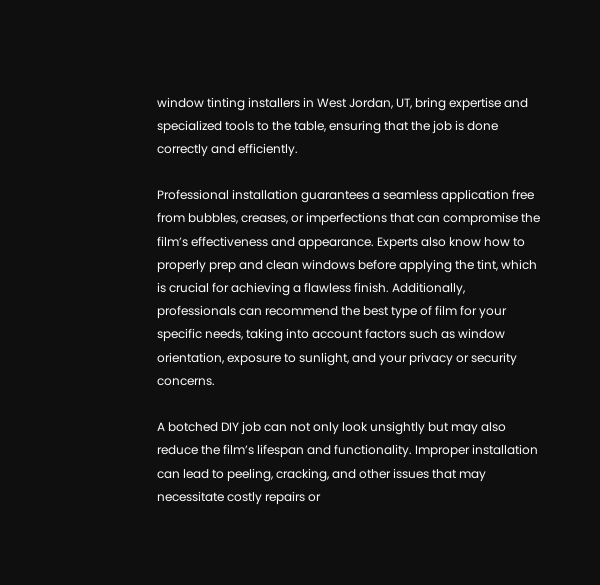window tinting installers in West Jordan, UT, bring expertise and specialized tools to the table, ensuring that the job is done correctly and efficiently.

Professional installation guarantees a seamless application free from bubbles, creases, or imperfections that can compromise the film’s effectiveness and appearance. Experts also know how to properly prep and clean windows before applying the tint, which is crucial for achieving a flawless finish. Additionally, professionals can recommend the best type of film for your specific needs, taking into account factors such as window orientation, exposure to sunlight, and your privacy or security concerns.

A botched DIY job can not only look unsightly but may also reduce the film’s lifespan and functionality. Improper installation can lead to peeling, cracking, and other issues that may necessitate costly repairs or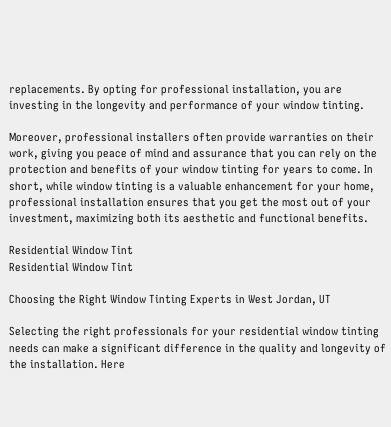replacements. By opting for professional installation, you are investing in the longevity and performance of your window tinting.

Moreover, professional installers often provide warranties on their work, giving you peace of mind and assurance that you can rely on the protection and benefits of your window tinting for years to come. In short, while window tinting is a valuable enhancement for your home, professional installation ensures that you get the most out of your investment, maximizing both its aesthetic and functional benefits.

Residential Window Tint
Residential Window Tint

Choosing the Right Window Tinting Experts in West Jordan, UT

Selecting the right professionals for your residential window tinting needs can make a significant difference in the quality and longevity of the installation. Here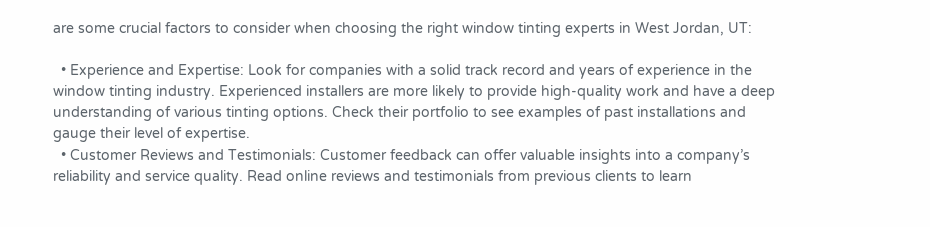are some crucial factors to consider when choosing the right window tinting experts in West Jordan, UT:

  • Experience and Expertise: Look for companies with a solid track record and years of experience in the window tinting industry. Experienced installers are more likely to provide high-quality work and have a deep understanding of various tinting options. Check their portfolio to see examples of past installations and gauge their level of expertise.
  • Customer Reviews and Testimonials: Customer feedback can offer valuable insights into a company’s reliability and service quality. Read online reviews and testimonials from previous clients to learn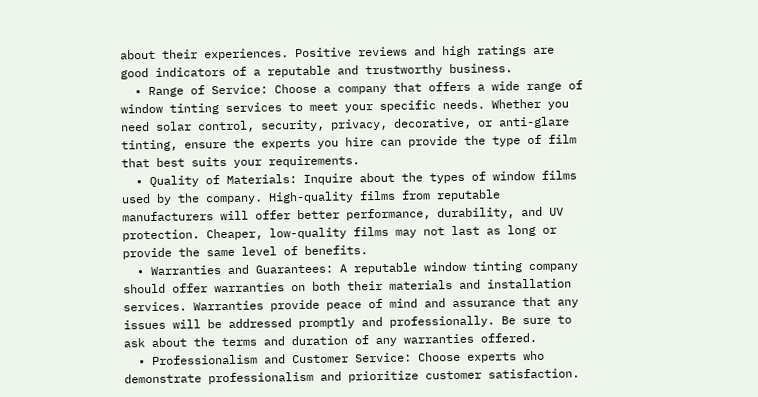about their experiences. Positive reviews and high ratings are good indicators of a reputable and trustworthy business.
  • Range of Service: Choose a company that offers a wide range of window tinting services to meet your specific needs. Whether you need solar control, security, privacy, decorative, or anti-glare tinting, ensure the experts you hire can provide the type of film that best suits your requirements.
  • Quality of Materials: Inquire about the types of window films used by the company. High-quality films from reputable manufacturers will offer better performance, durability, and UV protection. Cheaper, low-quality films may not last as long or provide the same level of benefits.
  • Warranties and Guarantees: A reputable window tinting company should offer warranties on both their materials and installation services. Warranties provide peace of mind and assurance that any issues will be addressed promptly and professionally. Be sure to ask about the terms and duration of any warranties offered.
  • Professionalism and Customer Service: Choose experts who demonstrate professionalism and prioritize customer satisfaction.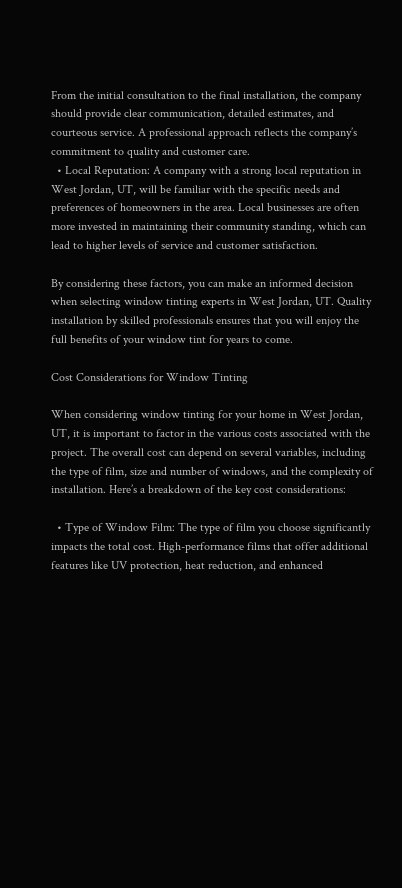From the initial consultation to the final installation, the company should provide clear communication, detailed estimates, and courteous service. A professional approach reflects the company’s commitment to quality and customer care.
  • Local Reputation: A company with a strong local reputation in West Jordan, UT, will be familiar with the specific needs and preferences of homeowners in the area. Local businesses are often more invested in maintaining their community standing, which can lead to higher levels of service and customer satisfaction.

By considering these factors, you can make an informed decision when selecting window tinting experts in West Jordan, UT. Quality installation by skilled professionals ensures that you will enjoy the full benefits of your window tint for years to come.

Cost Considerations for Window Tinting

When considering window tinting for your home in West Jordan, UT, it is important to factor in the various costs associated with the project. The overall cost can depend on several variables, including the type of film, size and number of windows, and the complexity of installation. Here’s a breakdown of the key cost considerations:

  • Type of Window Film: The type of film you choose significantly impacts the total cost. High-performance films that offer additional features like UV protection, heat reduction, and enhanced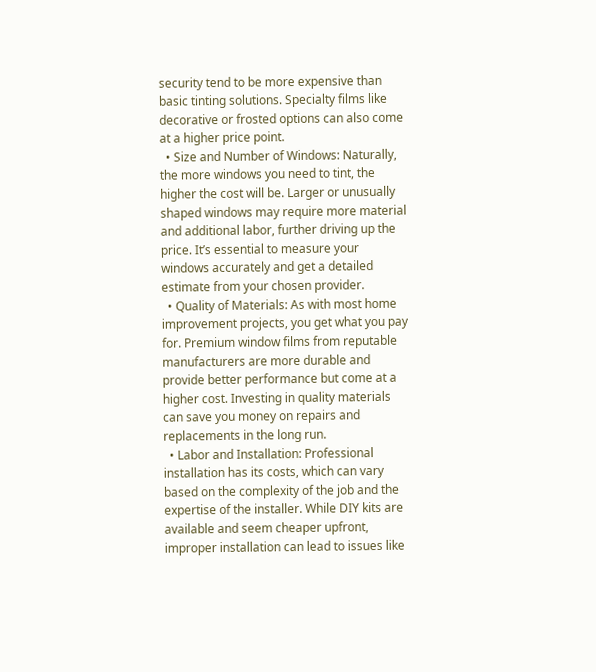security tend to be more expensive than basic tinting solutions. Specialty films like decorative or frosted options can also come at a higher price point.
  • Size and Number of Windows: Naturally, the more windows you need to tint, the higher the cost will be. Larger or unusually shaped windows may require more material and additional labor, further driving up the price. It’s essential to measure your windows accurately and get a detailed estimate from your chosen provider.
  • Quality of Materials: As with most home improvement projects, you get what you pay for. Premium window films from reputable manufacturers are more durable and provide better performance but come at a higher cost. Investing in quality materials can save you money on repairs and replacements in the long run.
  • Labor and Installation: Professional installation has its costs, which can vary based on the complexity of the job and the expertise of the installer. While DIY kits are available and seem cheaper upfront, improper installation can lead to issues like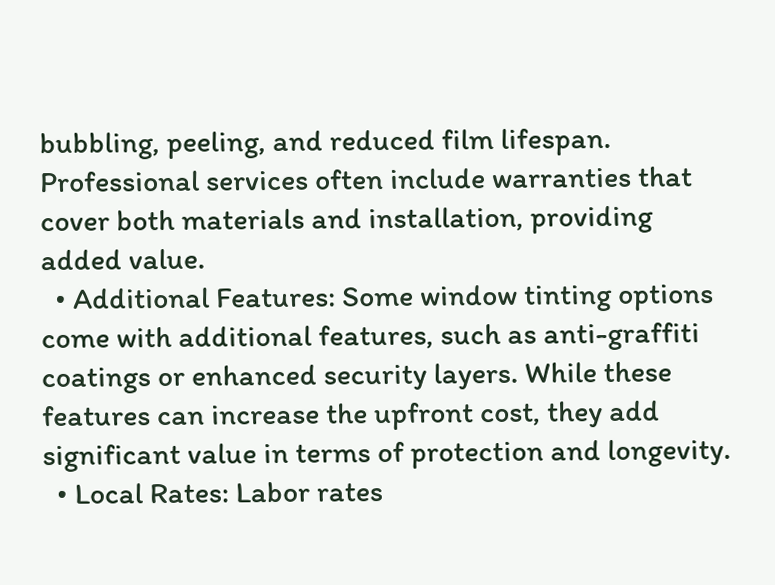bubbling, peeling, and reduced film lifespan. Professional services often include warranties that cover both materials and installation, providing added value.
  • Additional Features: Some window tinting options come with additional features, such as anti-graffiti coatings or enhanced security layers. While these features can increase the upfront cost, they add significant value in terms of protection and longevity.
  • Local Rates: Labor rates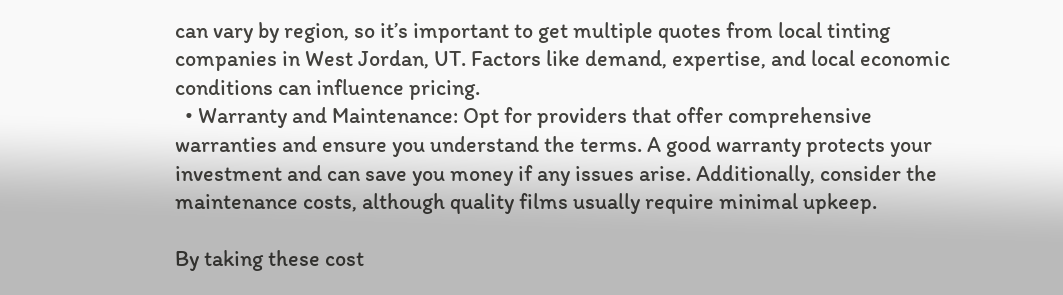can vary by region, so it’s important to get multiple quotes from local tinting companies in West Jordan, UT. Factors like demand, expertise, and local economic conditions can influence pricing.
  • Warranty and Maintenance: Opt for providers that offer comprehensive warranties and ensure you understand the terms. A good warranty protects your investment and can save you money if any issues arise. Additionally, consider the maintenance costs, although quality films usually require minimal upkeep.

By taking these cost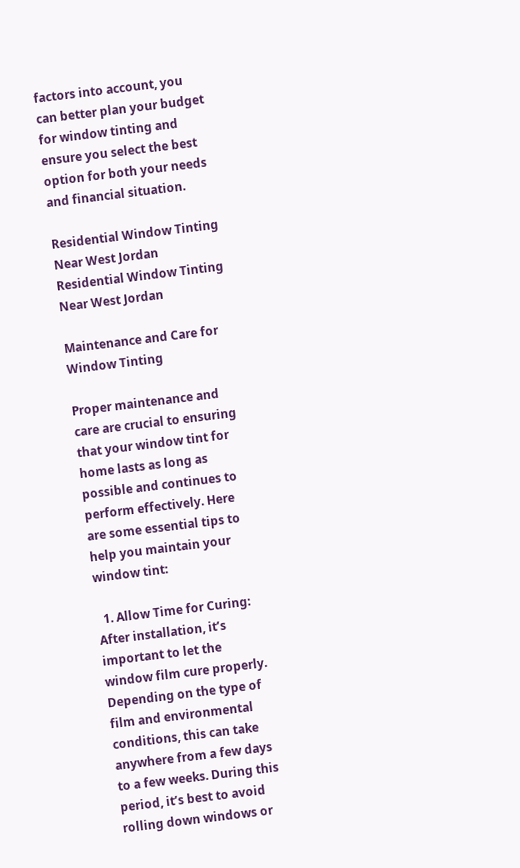factors into account, you can better plan your budget for window tinting and ensure you select the best option for both your needs and financial situation.

Residential Window Tinting Near West Jordan
Residential Window Tinting Near West Jordan

Maintenance and Care for Window Tinting

Proper maintenance and care are crucial to ensuring that your window tint for home lasts as long as possible and continues to perform effectively. Here are some essential tips to help you maintain your window tint:

  1. Allow Time for Curing: After installation, it’s important to let the window film cure properly. Depending on the type of film and environmental conditions, this can take anywhere from a few days to a few weeks. During this period, it’s best to avoid rolling down windows or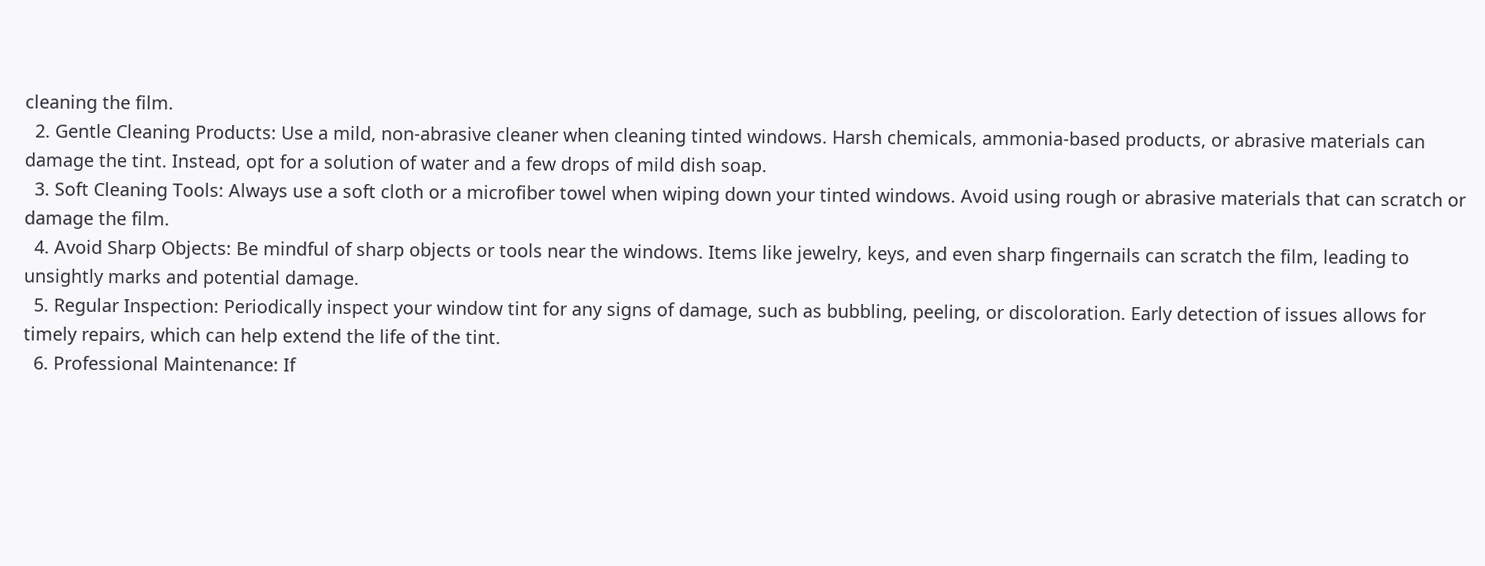cleaning the film.
  2. Gentle Cleaning Products: Use a mild, non-abrasive cleaner when cleaning tinted windows. Harsh chemicals, ammonia-based products, or abrasive materials can damage the tint. Instead, opt for a solution of water and a few drops of mild dish soap.
  3. Soft Cleaning Tools: Always use a soft cloth or a microfiber towel when wiping down your tinted windows. Avoid using rough or abrasive materials that can scratch or damage the film.
  4. Avoid Sharp Objects: Be mindful of sharp objects or tools near the windows. Items like jewelry, keys, and even sharp fingernails can scratch the film, leading to unsightly marks and potential damage.
  5. Regular Inspection: Periodically inspect your window tint for any signs of damage, such as bubbling, peeling, or discoloration. Early detection of issues allows for timely repairs, which can help extend the life of the tint.
  6. Professional Maintenance: If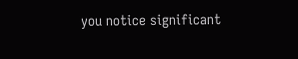you notice significant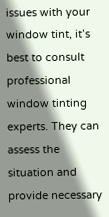issues with your window tint, it’s best to consult professional window tinting experts. They can assess the situation and provide necessary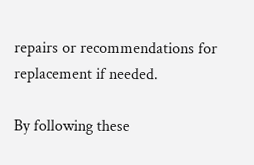repairs or recommendations for replacement if needed.

By following these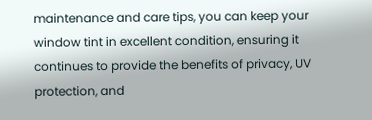maintenance and care tips, you can keep your window tint in excellent condition, ensuring it continues to provide the benefits of privacy, UV protection, and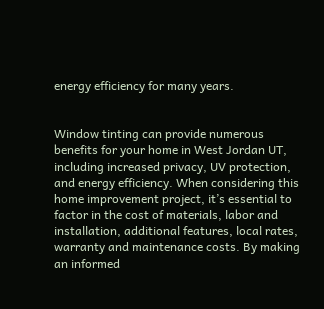energy efficiency for many years.


Window tinting can provide numerous benefits for your home in West Jordan UT, including increased privacy, UV protection, and energy efficiency. When considering this home improvement project, it’s essential to factor in the cost of materials, labor and installation, additional features, local rates, warranty and maintenance costs. By making an informed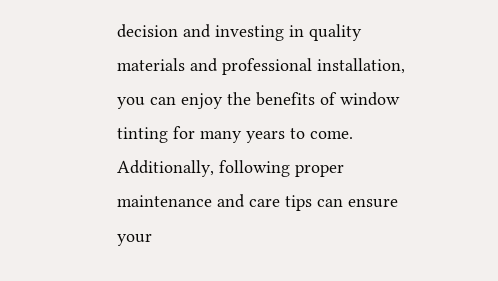decision and investing in quality materials and professional installation, you can enjoy the benefits of window tinting for many years to come. Additionally, following proper maintenance and care tips can ensure your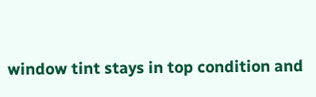window tint stays in top condition and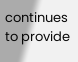continues to provide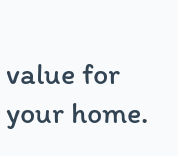value for your home.